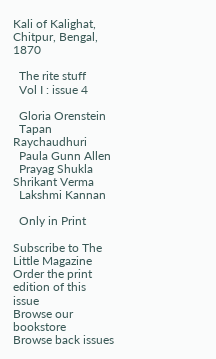Kali of Kalighat, Chitpur, Bengal, 1870

  The rite stuff
  Vol I : issue 4

  Gloria Orenstein
  Tapan Raychaudhuri
  Paula Gunn Allen
  Prayag Shukla
Shrikant Verma
  Lakshmi Kannan

  Only in Print

Subscribe to The Little Magazine
Order the print edition of this issue
Browse our bookstore
Browse back issues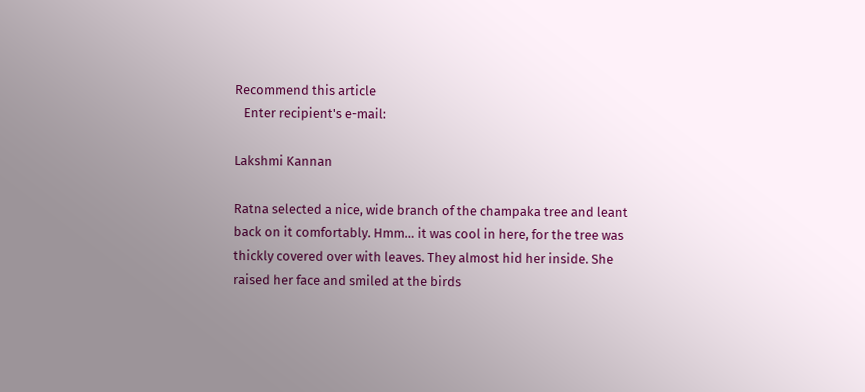Recommend this article
   Enter recipient's e-mail:

Lakshmi Kannan

Ratna selected a nice, wide branch of the champaka tree and leant back on it comfortably. Hmm… it was cool in here, for the tree was thickly covered over with leaves. They almost hid her inside. She raised her face and smiled at the birds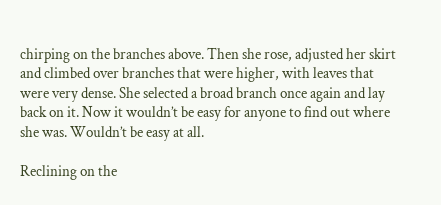chirping on the branches above. Then she rose, adjusted her skirt and climbed over branches that were higher, with leaves that were very dense. She selected a broad branch once again and lay back on it. Now it wouldn’t be easy for anyone to find out where she was. Wouldn’t be easy at all.

Reclining on the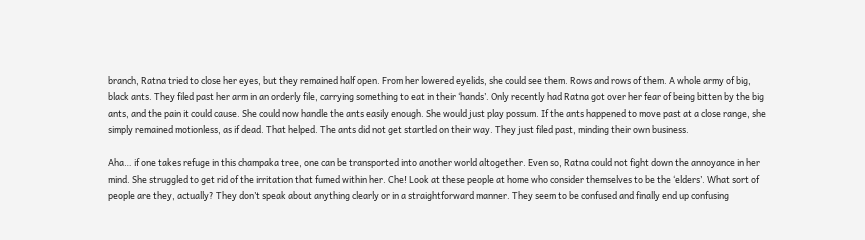branch, Ratna tried to close her eyes, but they remained half open. From her lowered eyelids, she could see them. Rows and rows of them. A whole army of big, black ants. They filed past her arm in an orderly file, carrying something to eat in their ‘hands’. Only recently had Ratna got over her fear of being bitten by the big ants, and the pain it could cause. She could now handle the ants easily enough. She would just play possum. If the ants happened to move past at a close range, she simply remained motionless, as if dead. That helped. The ants did not get startled on their way. They just filed past, minding their own business.

Aha… if one takes refuge in this champaka tree, one can be transported into another world altogether. Even so, Ratna could not fight down the annoyance in her mind. She struggled to get rid of the irritation that fumed within her. Che! Look at these people at home who consider themselves to be the ‘elders’. What sort of people are they, actually? They don’t speak about anything clearly or in a straightforward manner. They seem to be confused and finally end up confusing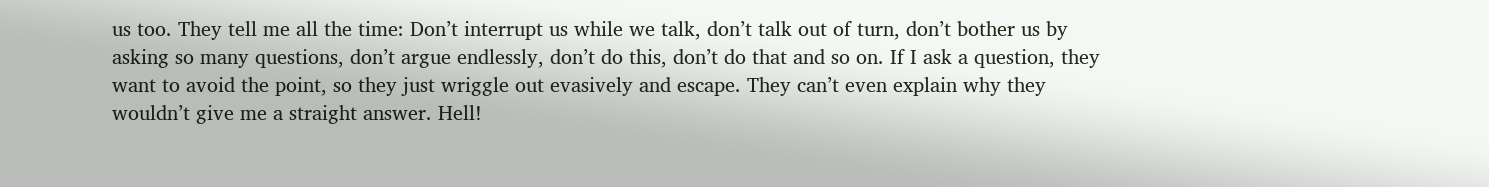us too. They tell me all the time: Don’t interrupt us while we talk, don’t talk out of turn, don’t bother us by asking so many questions, don’t argue endlessly, don’t do this, don’t do that and so on. If I ask a question, they want to avoid the point, so they just wriggle out evasively and escape. They can’t even explain why they wouldn’t give me a straight answer. Hell!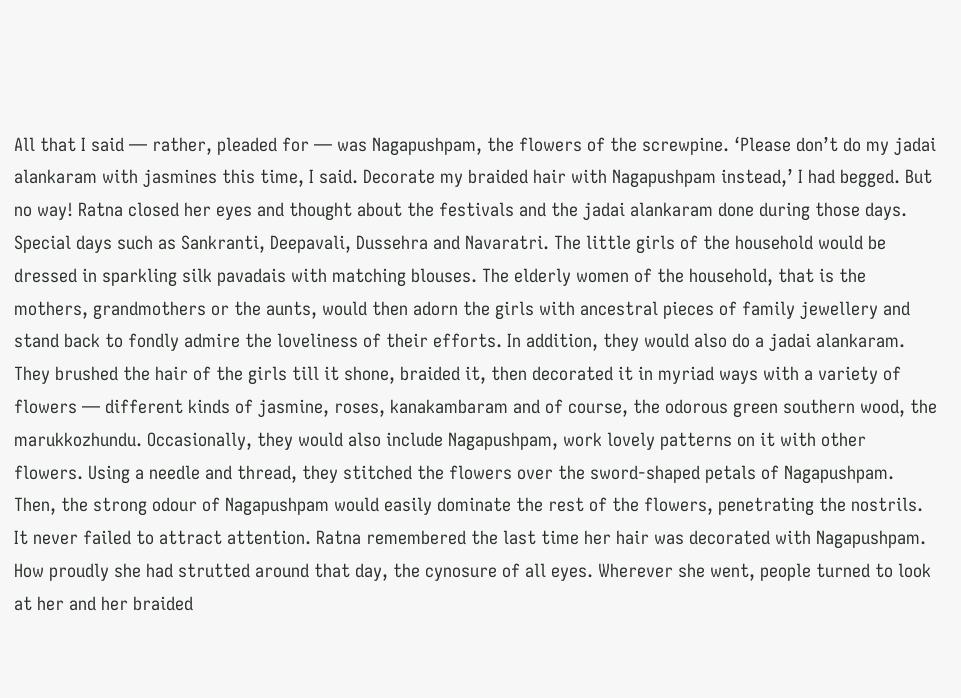All that I said — rather, pleaded for — was Nagapushpam, the flowers of the screwpine. ‘Please don’t do my jadai alankaram with jasmines this time, I said. Decorate my braided hair with Nagapushpam instead,’ I had begged. But no way! Ratna closed her eyes and thought about the festivals and the jadai alankaram done during those days. Special days such as Sankranti, Deepavali, Dussehra and Navaratri. The little girls of the household would be dressed in sparkling silk pavadais with matching blouses. The elderly women of the household, that is the mothers, grandmothers or the aunts, would then adorn the girls with ancestral pieces of family jewellery and stand back to fondly admire the loveliness of their efforts. In addition, they would also do a jadai alankaram. They brushed the hair of the girls till it shone, braided it, then decorated it in myriad ways with a variety of flowers — different kinds of jasmine, roses, kanakambaram and of course, the odorous green southern wood, the marukkozhundu. Occasionally, they would also include Nagapushpam, work lovely patterns on it with other flowers. Using a needle and thread, they stitched the flowers over the sword-shaped petals of Nagapushpam. Then, the strong odour of Nagapushpam would easily dominate the rest of the flowers, penetrating the nostrils. It never failed to attract attention. Ratna remembered the last time her hair was decorated with Nagapushpam. How proudly she had strutted around that day, the cynosure of all eyes. Wherever she went, people turned to look at her and her braided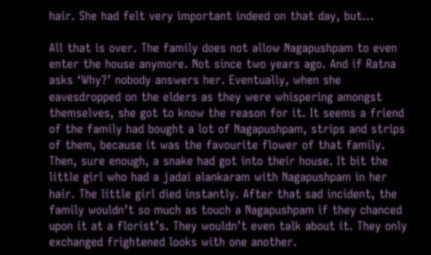hair. She had felt very important indeed on that day, but…

All that is over. The family does not allow Nagapushpam to even enter the house anymore. Not since two years ago. And if Ratna asks ‘Why?’ nobody answers her. Eventually, when she eavesdropped on the elders as they were whispering amongst themselves, she got to know the reason for it. It seems a friend of the family had bought a lot of Nagapushpam, strips and strips of them, because it was the favourite flower of that family. Then, sure enough, a snake had got into their house. It bit the little girl who had a jadai alankaram with Nagapushpam in her hair. The little girl died instantly. After that sad incident, the family wouldn’t so much as touch a Nagapushpam if they chanced upon it at a florist’s. They wouldn’t even talk about it. They only exchanged frightened looks with one another.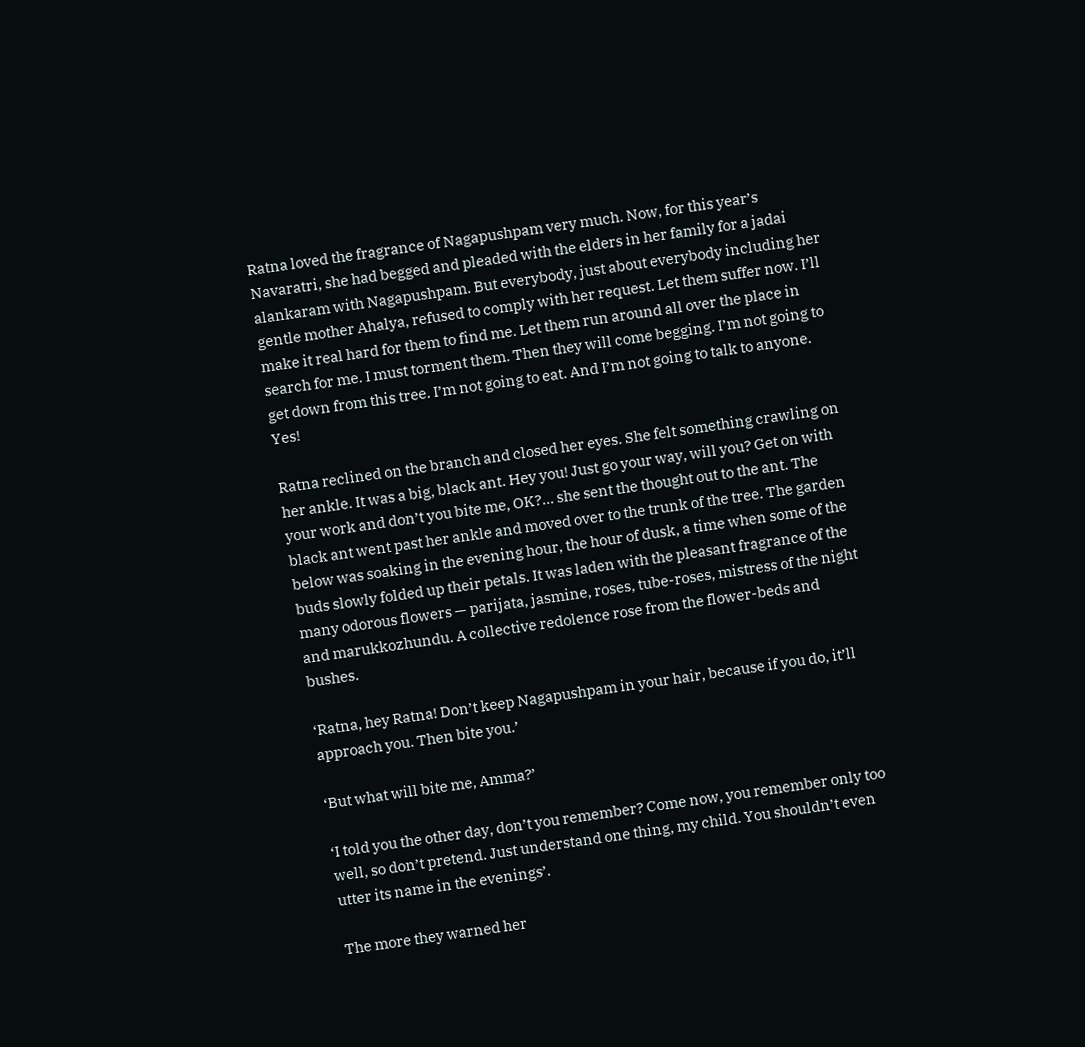Ratna loved the fragrance of Nagapushpam very much. Now, for this year’s Navaratri, she had begged and pleaded with the elders in her family for a jadai alankaram with Nagapushpam. But everybody, just about everybody including her gentle mother Ahalya, refused to comply with her request. Let them suffer now. I’ll make it real hard for them to find me. Let them run around all over the place in search for me. I must torment them. Then they will come begging. I’m not going to get down from this tree. I’m not going to eat. And I’m not going to talk to anyone. Yes!

Ratna reclined on the branch and closed her eyes. She felt something crawling on her ankle. It was a big, black ant. Hey you! Just go your way, will you? Get on with your work and don’t you bite me, OK?… she sent the thought out to the ant. The black ant went past her ankle and moved over to the trunk of the tree. The garden below was soaking in the evening hour, the hour of dusk, a time when some of the buds slowly folded up their petals. It was laden with the pleasant fragrance of the many odorous flowers — parijata, jasmine, roses, tube-roses, mistress of the night and marukkozhundu. A collective redolence rose from the flower-beds and bushes.

‘Ratna, hey Ratna! Don’t keep Nagapushpam in your hair, because if you do, it’ll approach you. Then bite you.’

‘But what will bite me, Amma?’

‘I told you the other day, don’t you remember? Come now, you remember only too well, so don’t pretend. Just understand one thing, my child. You shouldn’t even utter its name in the evenings’.

The more they warned her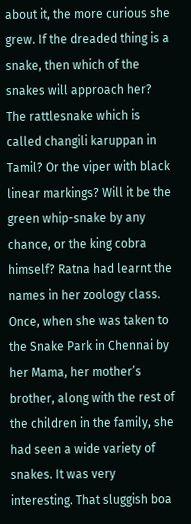about it, the more curious she grew. If the dreaded thing is a snake, then which of the snakes will approach her? The rattlesnake which is called changili karuppan in Tamil? Or the viper with black linear markings? Will it be the green whip-snake by any chance, or the king cobra himself? Ratna had learnt the names in her zoology class. Once, when she was taken to the Snake Park in Chennai by her Mama, her mother’s brother, along with the rest of the children in the family, she had seen a wide variety of snakes. It was very interesting. That sluggish boa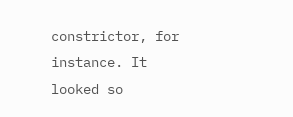constrictor, for instance. It looked so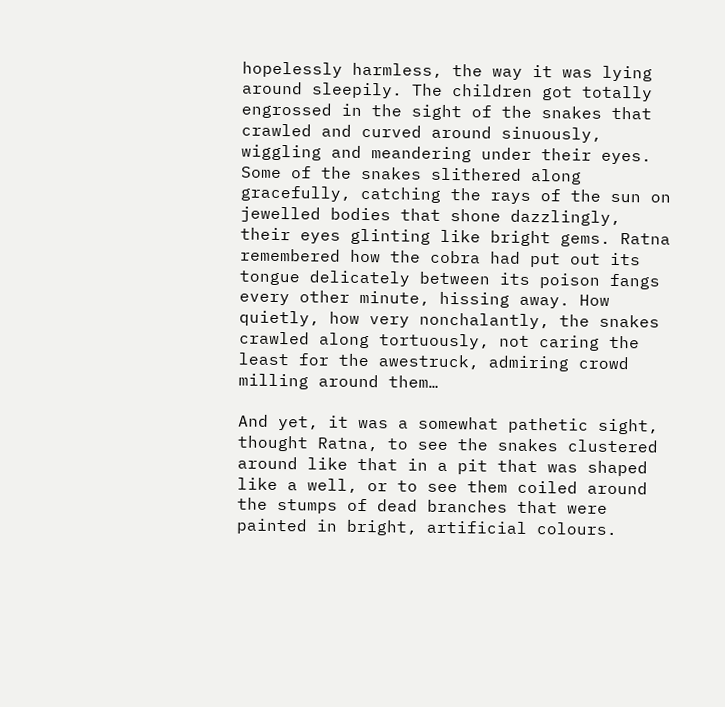hopelessly harmless, the way it was lying around sleepily. The children got totally engrossed in the sight of the snakes that crawled and curved around sinuously, wiggling and meandering under their eyes. Some of the snakes slithered along gracefully, catching the rays of the sun on jewelled bodies that shone dazzlingly, their eyes glinting like bright gems. Ratna remembered how the cobra had put out its tongue delicately between its poison fangs every other minute, hissing away. How quietly, how very nonchalantly, the snakes crawled along tortuously, not caring the least for the awestruck, admiring crowd milling around them…

And yet, it was a somewhat pathetic sight, thought Ratna, to see the snakes clustered around like that in a pit that was shaped like a well, or to see them coiled around the stumps of dead branches that were painted in bright, artificial colours.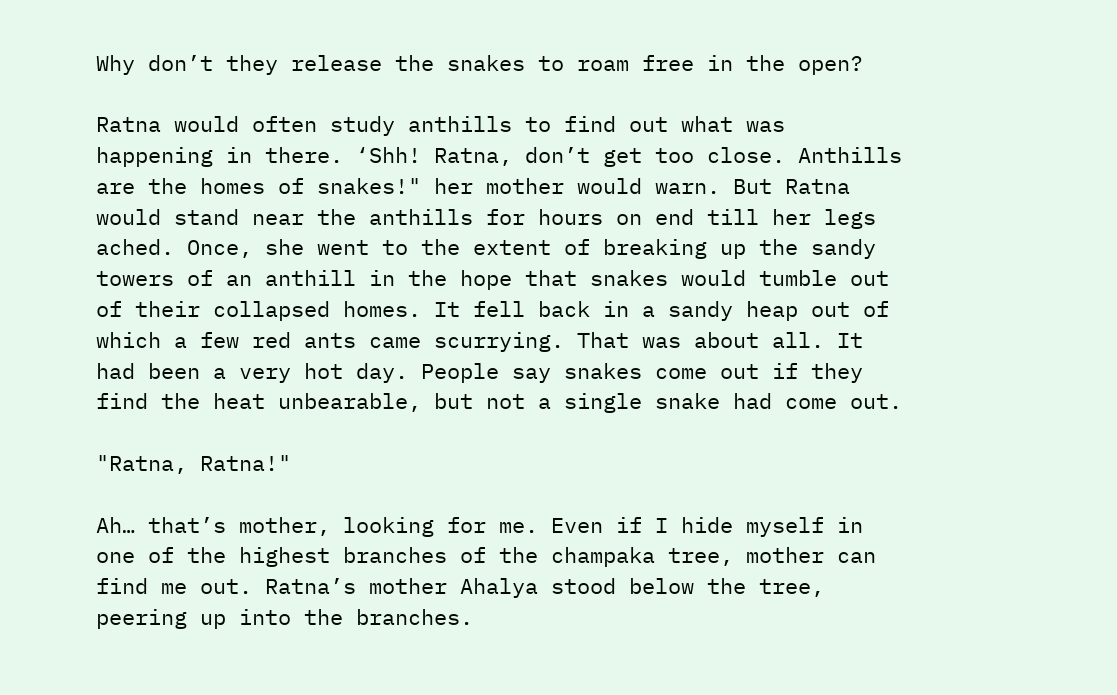Why don’t they release the snakes to roam free in the open?

Ratna would often study anthills to find out what was happening in there. ‘Shh! Ratna, don’t get too close. Anthills are the homes of snakes!" her mother would warn. But Ratna would stand near the anthills for hours on end till her legs ached. Once, she went to the extent of breaking up the sandy towers of an anthill in the hope that snakes would tumble out of their collapsed homes. It fell back in a sandy heap out of which a few red ants came scurrying. That was about all. It had been a very hot day. People say snakes come out if they find the heat unbearable, but not a single snake had come out.

"Ratna, Ratna!"

Ah… that’s mother, looking for me. Even if I hide myself in one of the highest branches of the champaka tree, mother can find me out. Ratna’s mother Ahalya stood below the tree, peering up into the branches.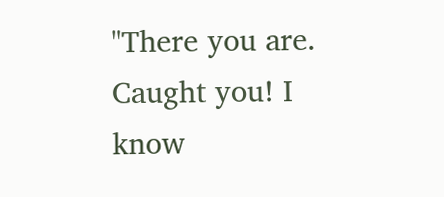"There you are. Caught you! I know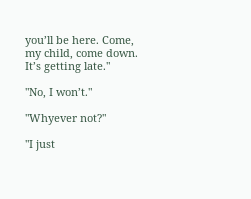you’ll be here. Come, my child, come down. It’s getting late."

"No, I won’t."

"Whyever not?"

"I just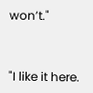won’t."


"I like it here.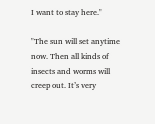I want to stay here."

"The sun will set anytime now. Then all kinds of insects and worms will creep out. It’s very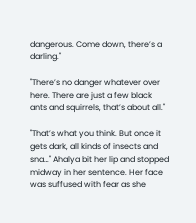dangerous. Come down, there’s a darling."

"There’s no danger whatever over here. There are just a few black ants and squirrels, that’s about all."

"That’s what you think. But once it gets dark, all kinds of insects and sna…" Ahalya bit her lip and stopped midway in her sentence. Her face was suffused with fear as she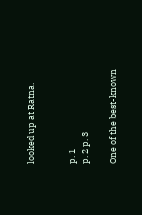looked up at Ratna.


p. 1
p. 2 p. 3

One of the best-known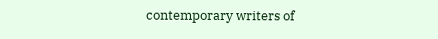contemporary writers of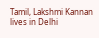Tamil, Lakshmi Kannan lives in Delhi